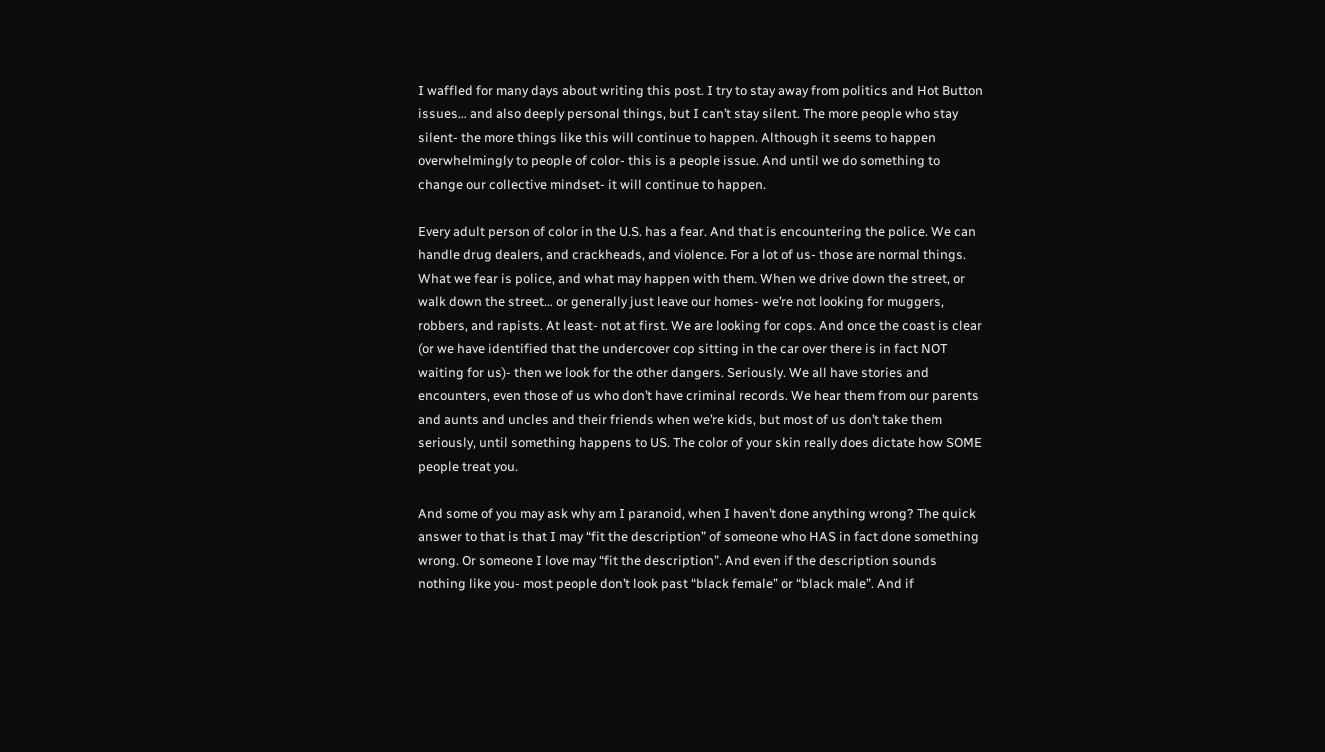I waffled for many days about writing this post. I try to stay away from politics and Hot Button issues… and also deeply personal things, but I can’t stay silent. The more people who stay silent- the more things like this will continue to happen. Although it seems to happen overwhelmingly to people of color- this is a people issue. And until we do something to change our collective mindset- it will continue to happen.

Every adult person of color in the U.S. has a fear. And that is encountering the police. We can handle drug dealers, and crackheads, and violence. For a lot of us- those are normal things. What we fear is police, and what may happen with them. When we drive down the street, or walk down the street… or generally just leave our homes- we’re not looking for muggers, robbers, and rapists. At least- not at first. We are looking for cops. And once the coast is clear (or we have identified that the undercover cop sitting in the car over there is in fact NOT waiting for us)- then we look for the other dangers. Seriously. We all have stories and encounters, even those of us who don’t have criminal records. We hear them from our parents and aunts and uncles and their friends when we’re kids, but most of us don’t take them seriously, until something happens to US. The color of your skin really does dictate how SOME people treat you.

And some of you may ask why am I paranoid, when I haven’t done anything wrong? The quick answer to that is that I may “fit the description” of someone who HAS in fact done something wrong. Or someone I love may “fit the description”. And even if the description sounds nothing like you- most people don’t look past “black female” or “black male”. And if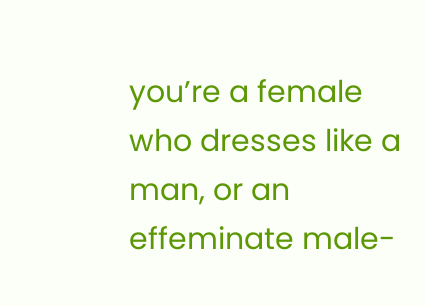you’re a female who dresses like a man, or an effeminate male-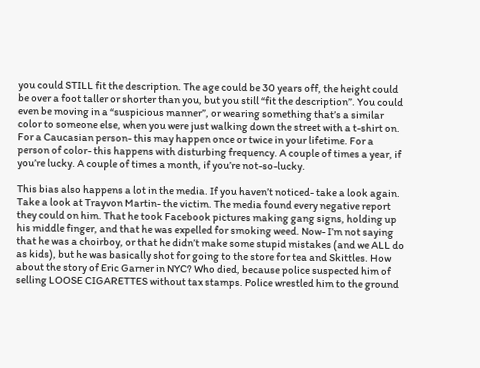you could STILL fit the description. The age could be 30 years off, the height could be over a foot taller or shorter than you, but you still “fit the description”. You could even be moving in a “suspicious manner”, or wearing something that’s a similar color to someone else, when you were just walking down the street with a t-shirt on. For a Caucasian person- this may happen once or twice in your lifetime. For a person of color- this happens with disturbing frequency. A couple of times a year, if you’re lucky. A couple of times a month, if you’re not-so-lucky.

This bias also happens a lot in the media. If you haven’t noticed- take a look again. Take a look at Trayvon Martin- the victim. The media found every negative report they could on him. That he took Facebook pictures making gang signs, holding up his middle finger, and that he was expelled for smoking weed. Now- I’m not saying that he was a choirboy, or that he didn’t make some stupid mistakes (and we ALL do as kids), but he was basically shot for going to the store for tea and Skittles. How about the story of Eric Garner in NYC? Who died, because police suspected him of selling LOOSE CIGARETTES without tax stamps. Police wrestled him to the ground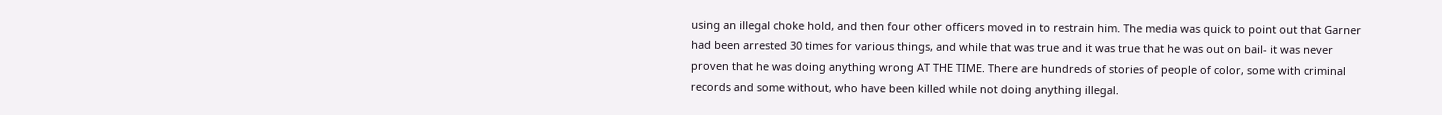using an illegal choke hold, and then four other officers moved in to restrain him. The media was quick to point out that Garner had been arrested 30 times for various things, and while that was true and it was true that he was out on bail- it was never proven that he was doing anything wrong AT THE TIME. There are hundreds of stories of people of color, some with criminal records and some without, who have been killed while not doing anything illegal.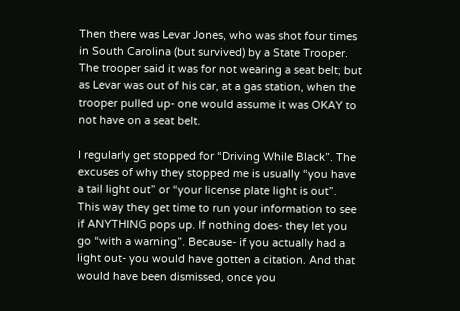Then there was Levar Jones, who was shot four times in South Carolina (but survived) by a State Trooper. The trooper said it was for not wearing a seat belt; but as Levar was out of his car, at a gas station, when the trooper pulled up- one would assume it was OKAY to not have on a seat belt.

I regularly get stopped for “Driving While Black”. The excuses of why they stopped me is usually “you have a tail light out” or “your license plate light is out”. This way they get time to run your information to see if ANYTHING pops up. If nothing does- they let you go “with a warning”. Because- if you actually had a light out- you would have gotten a citation. And that would have been dismissed, once you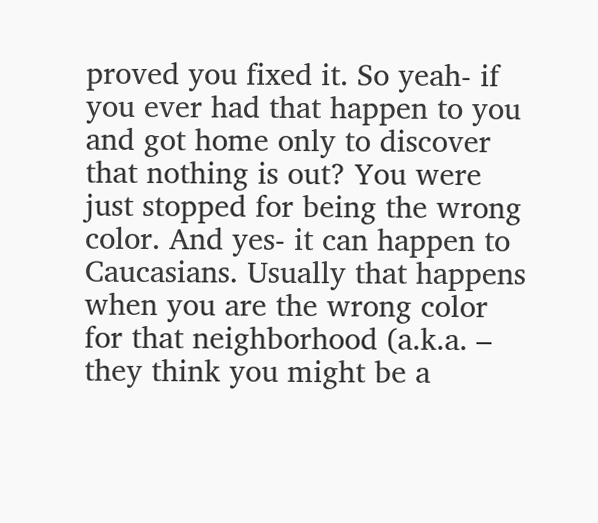proved you fixed it. So yeah- if you ever had that happen to you and got home only to discover that nothing is out? You were just stopped for being the wrong color. And yes- it can happen to Caucasians. Usually that happens when you are the wrong color for that neighborhood (a.k.a. – they think you might be a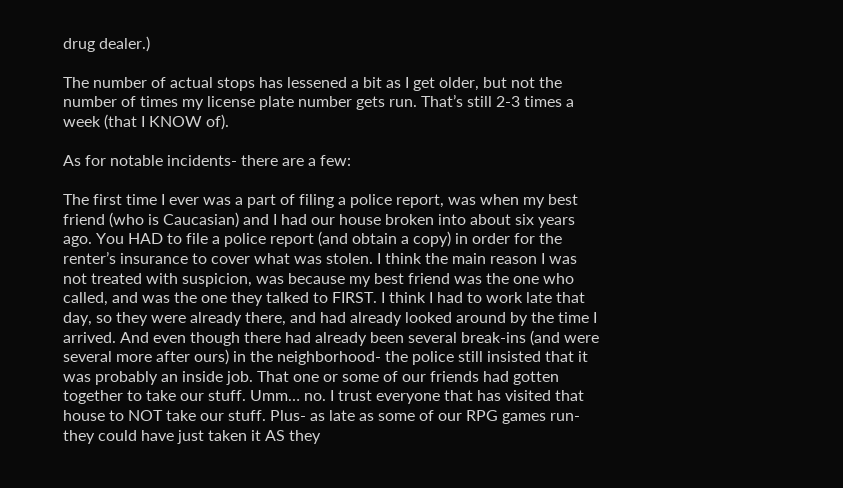drug dealer.)

The number of actual stops has lessened a bit as I get older, but not the number of times my license plate number gets run. That’s still 2-3 times a week (that I KNOW of).

As for notable incidents- there are a few:

The first time I ever was a part of filing a police report, was when my best friend (who is Caucasian) and I had our house broken into about six years ago. You HAD to file a police report (and obtain a copy) in order for the renter’s insurance to cover what was stolen. I think the main reason I was not treated with suspicion, was because my best friend was the one who called, and was the one they talked to FIRST. I think I had to work late that day, so they were already there, and had already looked around by the time I arrived. And even though there had already been several break-ins (and were several more after ours) in the neighborhood- the police still insisted that it was probably an inside job. That one or some of our friends had gotten together to take our stuff. Umm… no. I trust everyone that has visited that house to NOT take our stuff. Plus- as late as some of our RPG games run- they could have just taken it AS they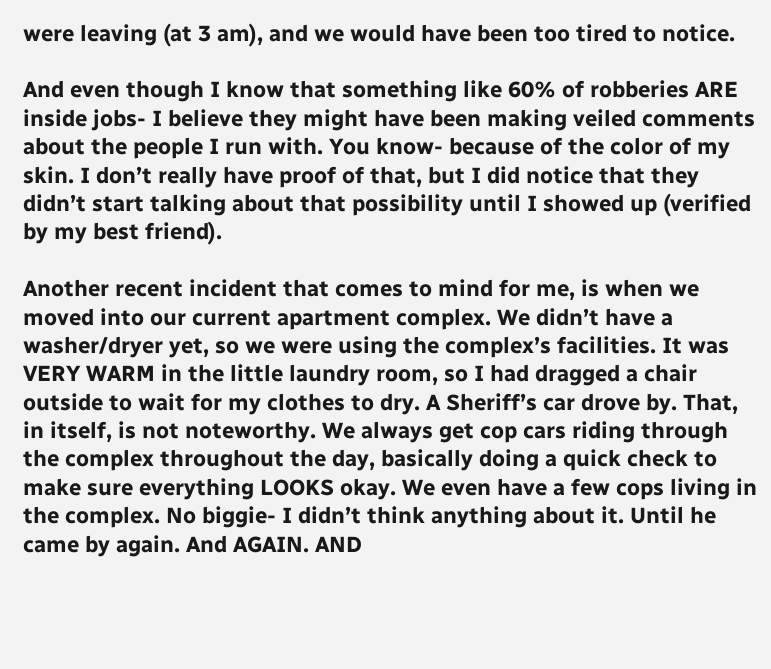were leaving (at 3 am), and we would have been too tired to notice.

And even though I know that something like 60% of robberies ARE inside jobs- I believe they might have been making veiled comments about the people I run with. You know- because of the color of my skin. I don’t really have proof of that, but I did notice that they didn’t start talking about that possibility until I showed up (verified by my best friend).

Another recent incident that comes to mind for me, is when we moved into our current apartment complex. We didn’t have a washer/dryer yet, so we were using the complex’s facilities. It was VERY WARM in the little laundry room, so I had dragged a chair outside to wait for my clothes to dry. A Sheriff’s car drove by. That, in itself, is not noteworthy. We always get cop cars riding through the complex throughout the day, basically doing a quick check to make sure everything LOOKS okay. We even have a few cops living in the complex. No biggie- I didn’t think anything about it. Until he came by again. And AGAIN. AND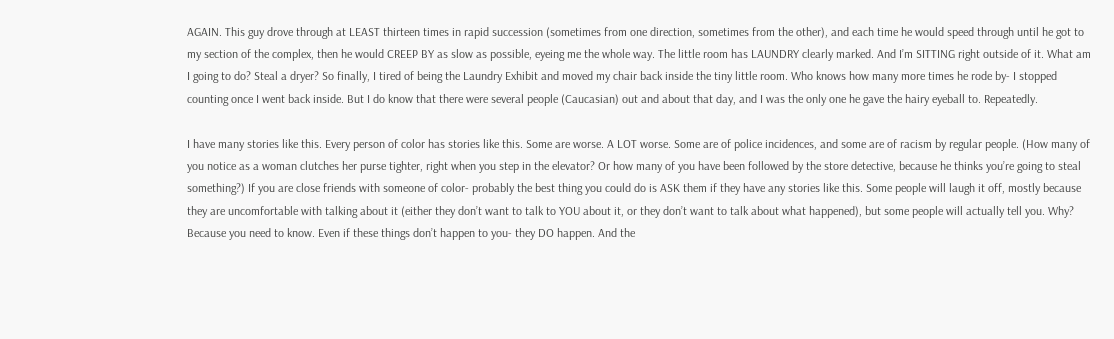AGAIN. This guy drove through at LEAST thirteen times in rapid succession (sometimes from one direction, sometimes from the other), and each time he would speed through until he got to my section of the complex, then he would CREEP BY as slow as possible, eyeing me the whole way. The little room has LAUNDRY clearly marked. And I’m SITTING right outside of it. What am I going to do? Steal a dryer? So finally, I tired of being the Laundry Exhibit and moved my chair back inside the tiny little room. Who knows how many more times he rode by- I stopped counting once I went back inside. But I do know that there were several people (Caucasian) out and about that day, and I was the only one he gave the hairy eyeball to. Repeatedly.

I have many stories like this. Every person of color has stories like this. Some are worse. A LOT worse. Some are of police incidences, and some are of racism by regular people. (How many of you notice as a woman clutches her purse tighter, right when you step in the elevator? Or how many of you have been followed by the store detective, because he thinks you’re going to steal something?) If you are close friends with someone of color- probably the best thing you could do is ASK them if they have any stories like this. Some people will laugh it off, mostly because they are uncomfortable with talking about it (either they don’t want to talk to YOU about it, or they don’t want to talk about what happened), but some people will actually tell you. Why? Because you need to know. Even if these things don’t happen to you- they DO happen. And the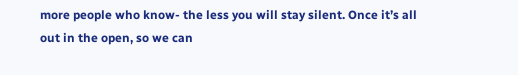more people who know- the less you will stay silent. Once it’s all out in the open, so we can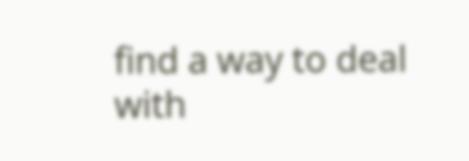find a way to deal with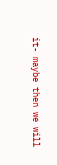it- maybe then we will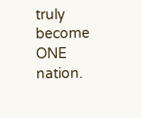truly become ONE nation.